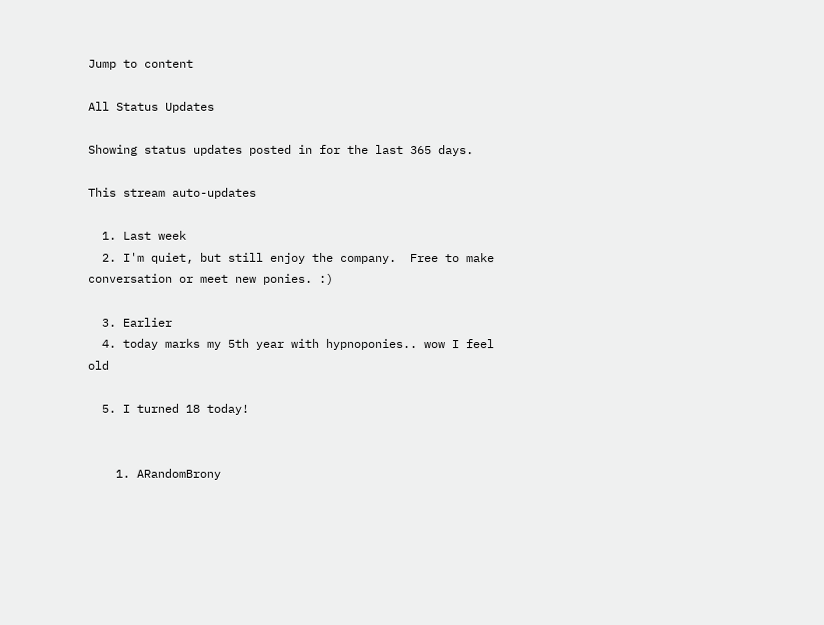Jump to content

All Status Updates

Showing status updates posted in for the last 365 days.

This stream auto-updates

  1. Last week
  2. I'm quiet, but still enjoy the company.  Free to make conversation or meet new ponies. :)

  3. Earlier
  4. today marks my 5th year with hypnoponies.. wow I feel old

  5. I turned 18 today!


    1. ARandomBrony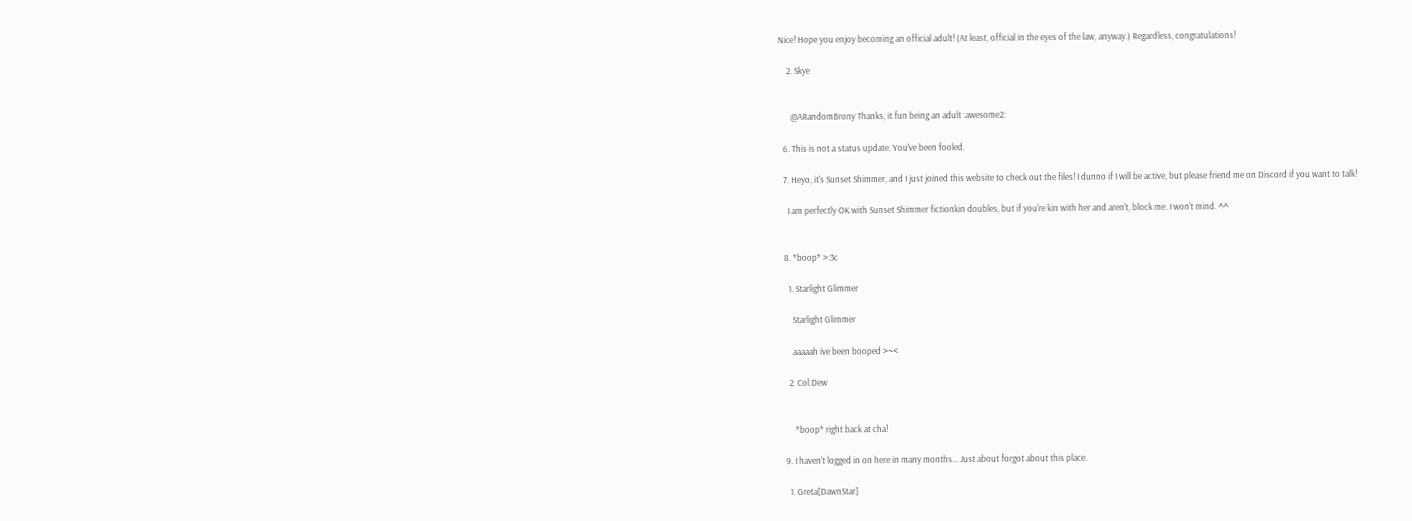Nice! Hope you enjoy becoming an official adult! (At least, official in the eyes of the law, anyway.) Regardless, congratulations!

    2. Skye


      @ARandomBrony Thanks, it fun being an adult :awesome2:

  6. This is not a status update. You've been fooled.

  7. Heyo, it's Sunset Shimmer, and I just joined this website to check out the files! I dunno if I will be active, but please friend me on Discord if you want to talk!

    I am perfectly OK with Sunset Shimmer fictionkin doubles, but if you're kin with her and aren't, block me. I won't mind. ^^


  8. *boop* >:3c

    1. Starlight Glimmer

      Starlight Glimmer

      aaaaah ive been booped >~<

    2. Col.Dew


       *boop* right back at cha!

  9. I haven't logged in on here in many months... Just about forgot about this place.

    1. Greta[DawnStar]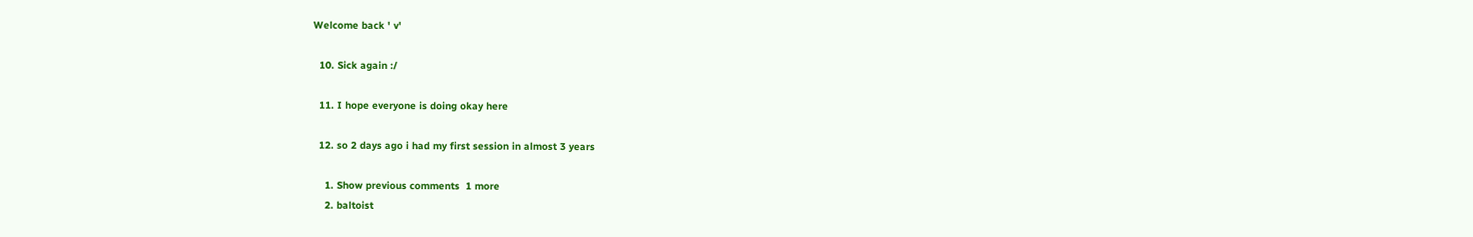Welcome back ' v'

  10. Sick again :/

  11. I hope everyone is doing okay here

  12. so 2 days ago i had my first session in almost 3 years

    1. Show previous comments  1 more
    2. baltoist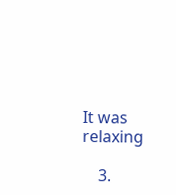It was relaxing

    3.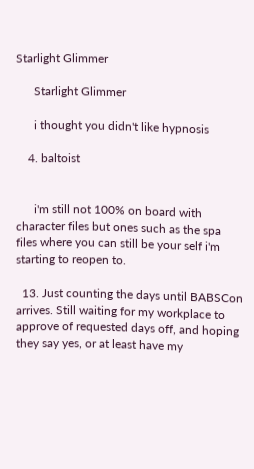Starlight Glimmer

      Starlight Glimmer

      i thought you didn't like hypnosis

    4. baltoist


      i'm still not 100% on board with character files but ones such as the spa files where you can still be your self i'm starting to reopen to.

  13. Just counting the days until BABSCon arrives. Still waiting for my workplace to approve of requested days off, and hoping they say yes, or at least have my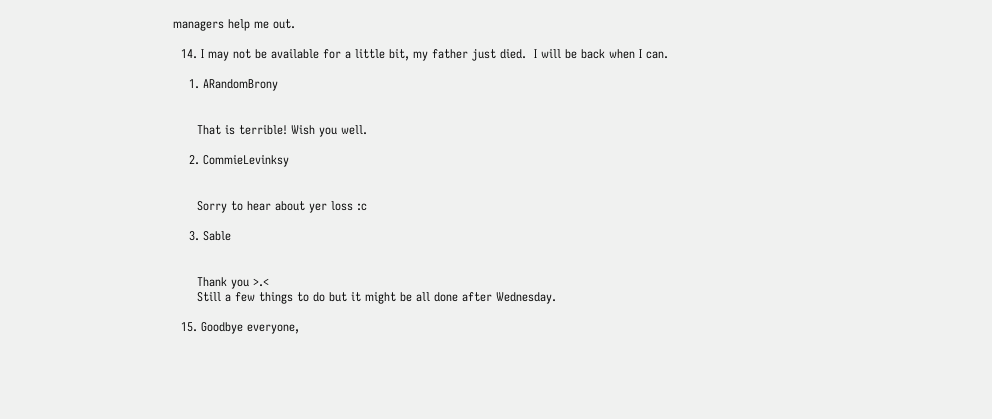managers help me out.

  14. I may not be available for a little bit, my father just died.  I will be back when I can.

    1. ARandomBrony


      That is terrible! Wish you well.

    2. CommieLevinksy


      Sorry to hear about yer loss :c

    3. Sable


      Thank you >.<
      Still a few things to do but it might be all done after Wednesday.

  15. Goodbye everyone,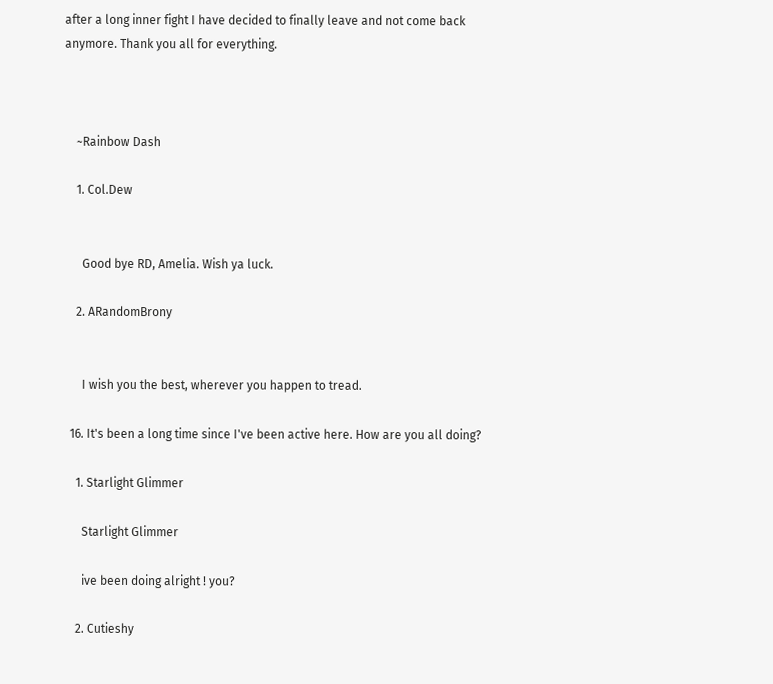after a long inner fight I have decided to finally leave and not come back anymore. Thank you all for everything.



    ~Rainbow Dash

    1. Col.Dew


      Good bye RD, Amelia. Wish ya luck.

    2. ARandomBrony


      I wish you the best, wherever you happen to tread.

  16. It's been a long time since I've been active here. How are you all doing?

    1. Starlight Glimmer

      Starlight Glimmer

      ive been doing alright ! you?

    2. Cutieshy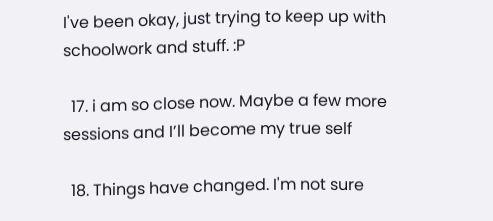I've been okay, just trying to keep up with schoolwork and stuff. :P

  17. i am so close now. Maybe a few more sessions and I’ll become my true self

  18. Things have changed. I'm not sure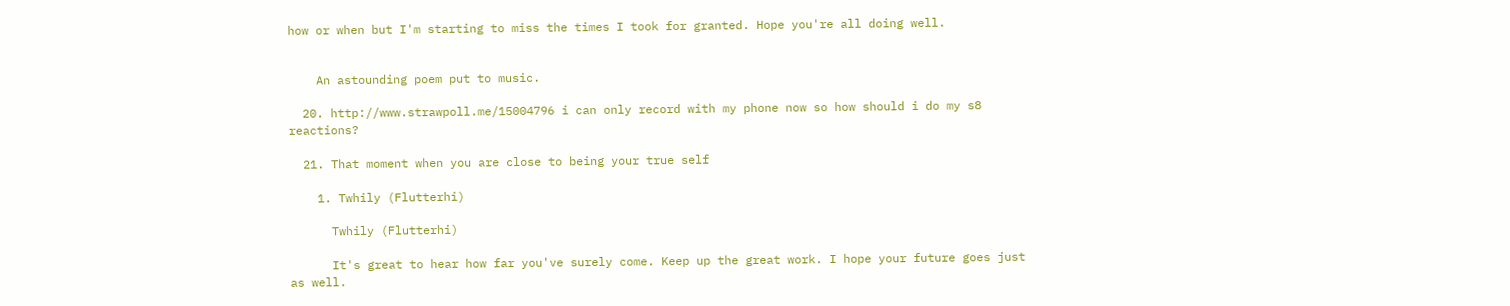how or when but I'm starting to miss the times I took for granted. Hope you're all doing well.


    An astounding poem put to music.

  20. http://www.strawpoll.me/15004796 i can only record with my phone now so how should i do my s8 reactions?

  21. That moment when you are close to being your true self

    1. Twhily (Flutterhi)

      Twhily (Flutterhi)

      It's great to hear how far you've surely come. Keep up the great work. I hope your future goes just as well.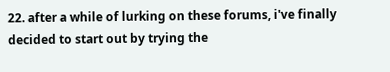22. after a while of lurking on these forums, i've finally decided to start out by trying the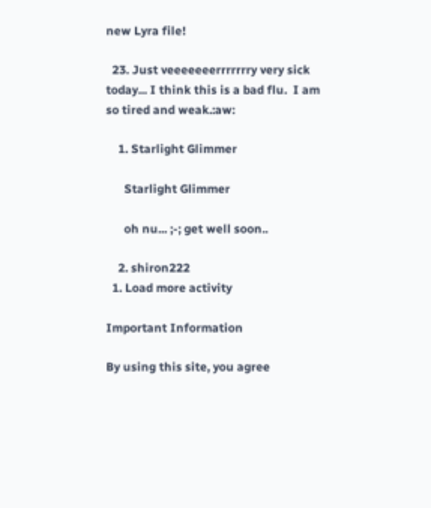new Lyra file!

  23. Just veeeeeeerrrrrrry very sick today... I think this is a bad flu.  I am so tired and weak.:aw:

    1. Starlight Glimmer

      Starlight Glimmer

      oh nu... ;-; get well soon..

    2. shiron222
  1. Load more activity

Important Information

By using this site, you agree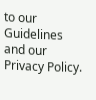to our Guidelines and our Privacy Policy.